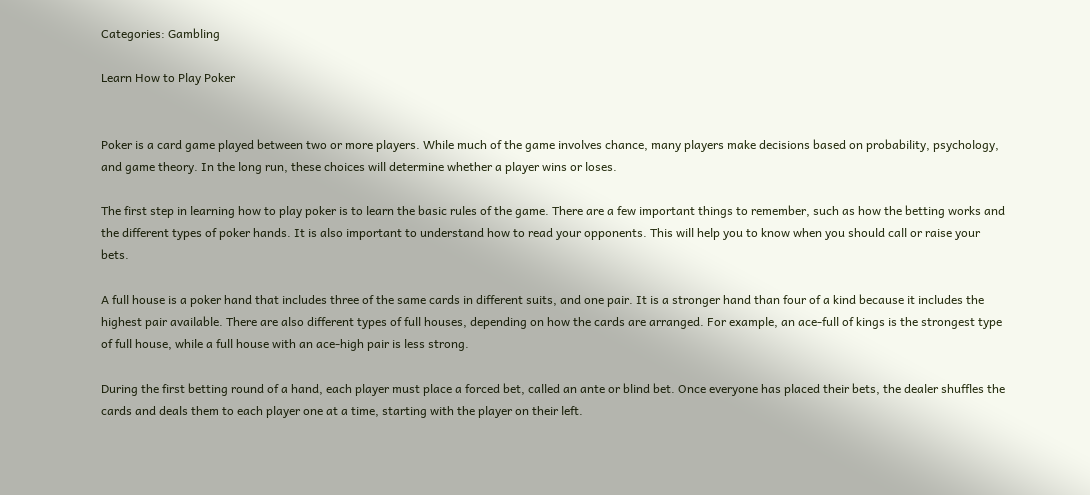Categories: Gambling

Learn How to Play Poker


Poker is a card game played between two or more players. While much of the game involves chance, many players make decisions based on probability, psychology, and game theory. In the long run, these choices will determine whether a player wins or loses.

The first step in learning how to play poker is to learn the basic rules of the game. There are a few important things to remember, such as how the betting works and the different types of poker hands. It is also important to understand how to read your opponents. This will help you to know when you should call or raise your bets.

A full house is a poker hand that includes three of the same cards in different suits, and one pair. It is a stronger hand than four of a kind because it includes the highest pair available. There are also different types of full houses, depending on how the cards are arranged. For example, an ace-full of kings is the strongest type of full house, while a full house with an ace-high pair is less strong.

During the first betting round of a hand, each player must place a forced bet, called an ante or blind bet. Once everyone has placed their bets, the dealer shuffles the cards and deals them to each player one at a time, starting with the player on their left.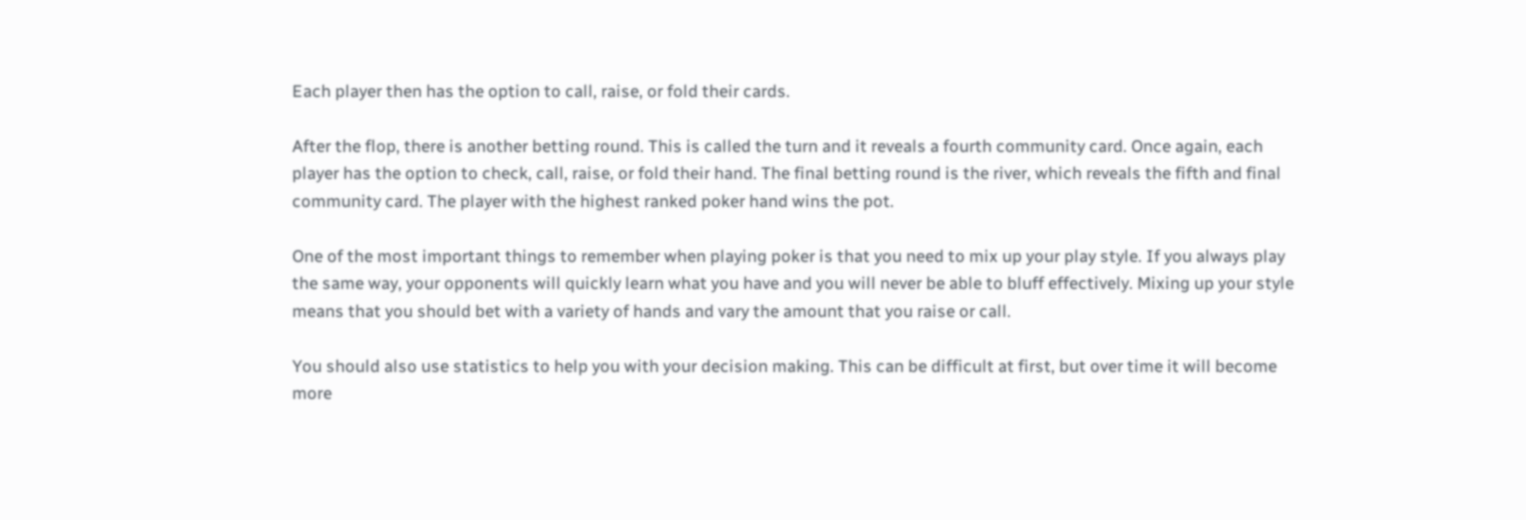Each player then has the option to call, raise, or fold their cards.

After the flop, there is another betting round. This is called the turn and it reveals a fourth community card. Once again, each player has the option to check, call, raise, or fold their hand. The final betting round is the river, which reveals the fifth and final community card. The player with the highest ranked poker hand wins the pot.

One of the most important things to remember when playing poker is that you need to mix up your play style. If you always play the same way, your opponents will quickly learn what you have and you will never be able to bluff effectively. Mixing up your style means that you should bet with a variety of hands and vary the amount that you raise or call.

You should also use statistics to help you with your decision making. This can be difficult at first, but over time it will become more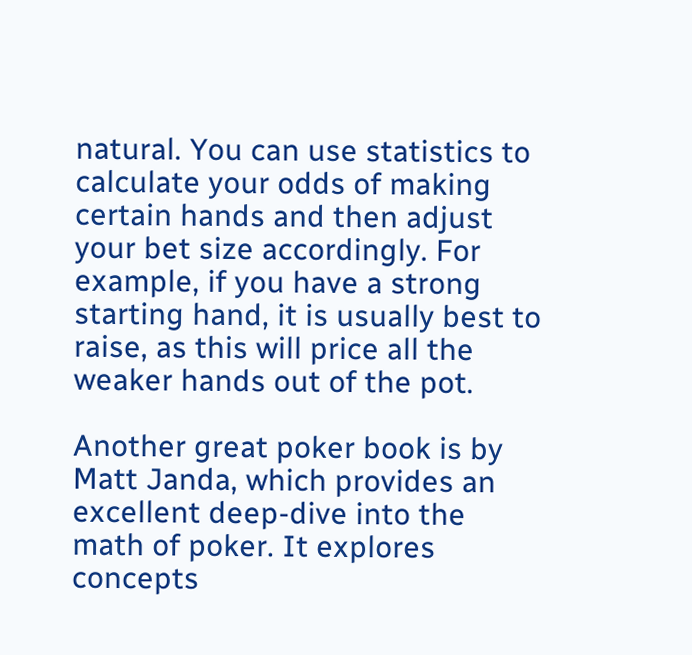natural. You can use statistics to calculate your odds of making certain hands and then adjust your bet size accordingly. For example, if you have a strong starting hand, it is usually best to raise, as this will price all the weaker hands out of the pot.

Another great poker book is by Matt Janda, which provides an excellent deep-dive into the math of poker. It explores concepts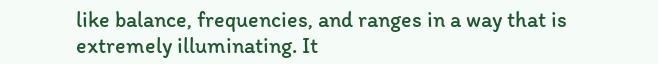like balance, frequencies, and ranges in a way that is extremely illuminating. It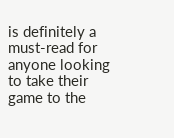is definitely a must-read for anyone looking to take their game to the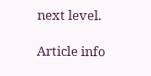next level.

Article info